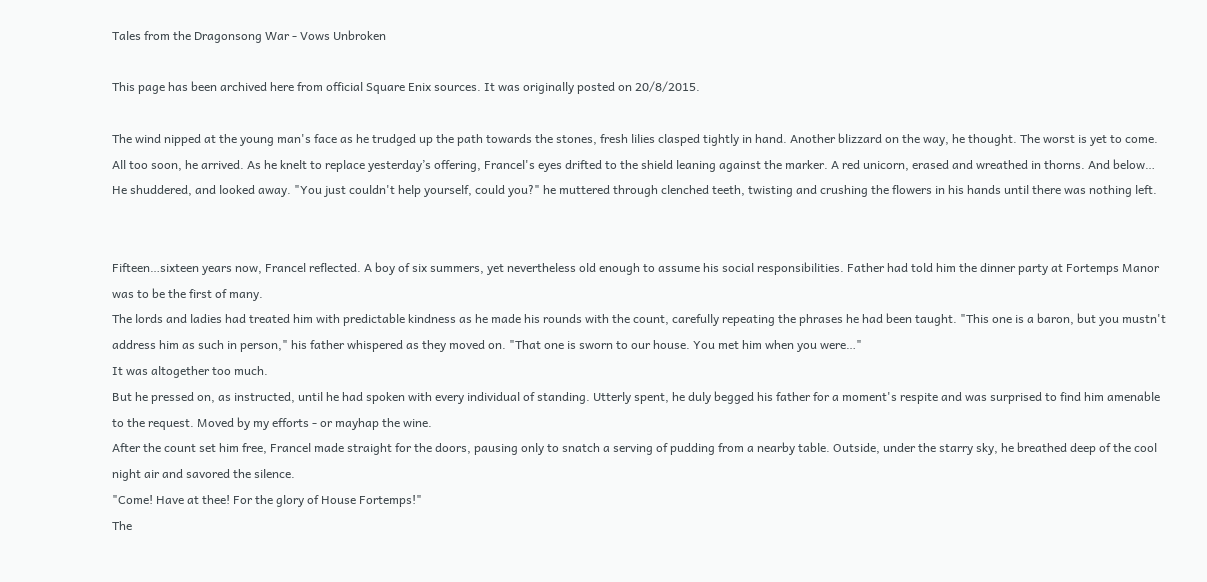Tales from the Dragonsong War - Vows Unbroken

This page has been archived here from official Square Enix sources. It was originally posted on 20/8/2015.

The wind nipped at the young man's face as he trudged up the path towards the stones, fresh lilies clasped tightly in hand. Another blizzard on the way, he thought. The worst is yet to come.
All too soon, he arrived. As he knelt to replace yesterday’s offering, Francel's eyes drifted to the shield leaning against the marker. A red unicorn, erased and wreathed in thorns. And below…
He shuddered, and looked away. "You just couldn't help yourself, could you?" he muttered through clenched teeth, twisting and crushing the flowers in his hands until there was nothing left.


Fifteen…sixteen years now, Francel reflected. A boy of six summers, yet nevertheless old enough to assume his social responsibilities. Father had told him the dinner party at Fortemps Manor was to be the first of many.
The lords and ladies had treated him with predictable kindness as he made his rounds with the count, carefully repeating the phrases he had been taught. "This one is a baron, but you mustn't address him as such in person," his father whispered as they moved on. "That one is sworn to our house. You met him when you were…"
It was altogether too much.
But he pressed on, as instructed, until he had spoken with every individual of standing. Utterly spent, he duly begged his father for a moment's respite and was surprised to find him amenable to the request. Moved by my efforts - or mayhap the wine.
After the count set him free, Francel made straight for the doors, pausing only to snatch a serving of pudding from a nearby table. Outside, under the starry sky, he breathed deep of the cool night air and savored the silence.
"Come! Have at thee! For the glory of House Fortemps!"
The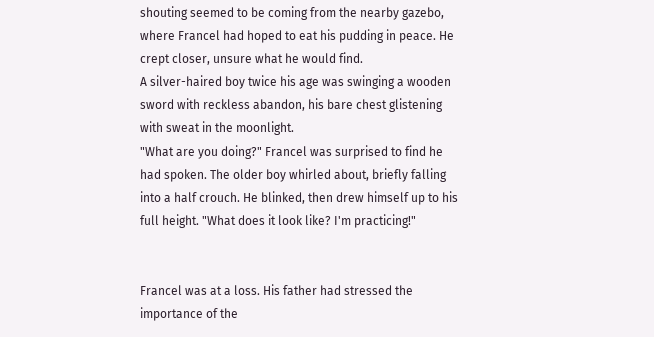shouting seemed to be coming from the nearby gazebo, where Francel had hoped to eat his pudding in peace. He crept closer, unsure what he would find.
A silver-haired boy twice his age was swinging a wooden sword with reckless abandon, his bare chest glistening with sweat in the moonlight.
"What are you doing?" Francel was surprised to find he had spoken. The older boy whirled about, briefly falling into a half crouch. He blinked, then drew himself up to his full height. "What does it look like? I'm practicing!"


Francel was at a loss. His father had stressed the importance of the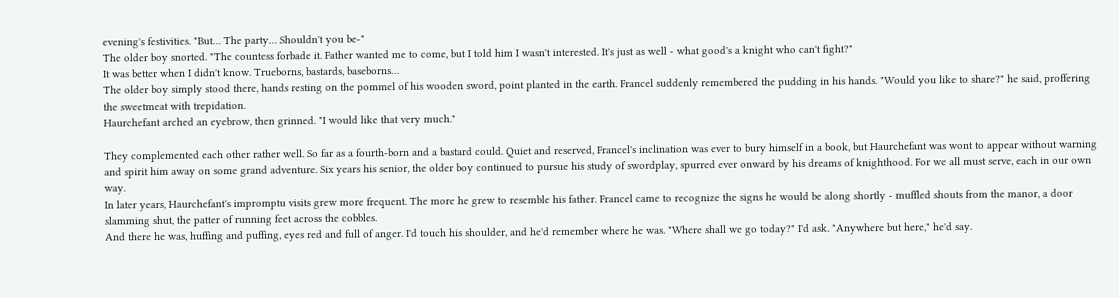evening's festivities. "But… The party… Shouldn't you be-"
The older boy snorted. "The countess forbade it. Father wanted me to come, but I told him I wasn't interested. It's just as well - what good's a knight who can't fight?"
It was better when I didn't know. Trueborns, bastards, baseborns…
The older boy simply stood there, hands resting on the pommel of his wooden sword, point planted in the earth. Francel suddenly remembered the pudding in his hands. "Would you like to share?" he said, proffering the sweetmeat with trepidation.
Haurchefant arched an eyebrow, then grinned. "I would like that very much."

They complemented each other rather well. So far as a fourth-born and a bastard could. Quiet and reserved, Francel's inclination was ever to bury himself in a book, but Haurchefant was wont to appear without warning and spirit him away on some grand adventure. Six years his senior, the older boy continued to pursue his study of swordplay, spurred ever onward by his dreams of knighthood. For we all must serve, each in our own way.
In later years, Haurchefant's impromptu visits grew more frequent. The more he grew to resemble his father. Francel came to recognize the signs he would be along shortly - muffled shouts from the manor, a door slamming shut, the patter of running feet across the cobbles.
And there he was, huffing and puffing, eyes red and full of anger. I'd touch his shoulder, and he'd remember where he was. "Where shall we go today?" I'd ask. "Anywhere but here," he'd say.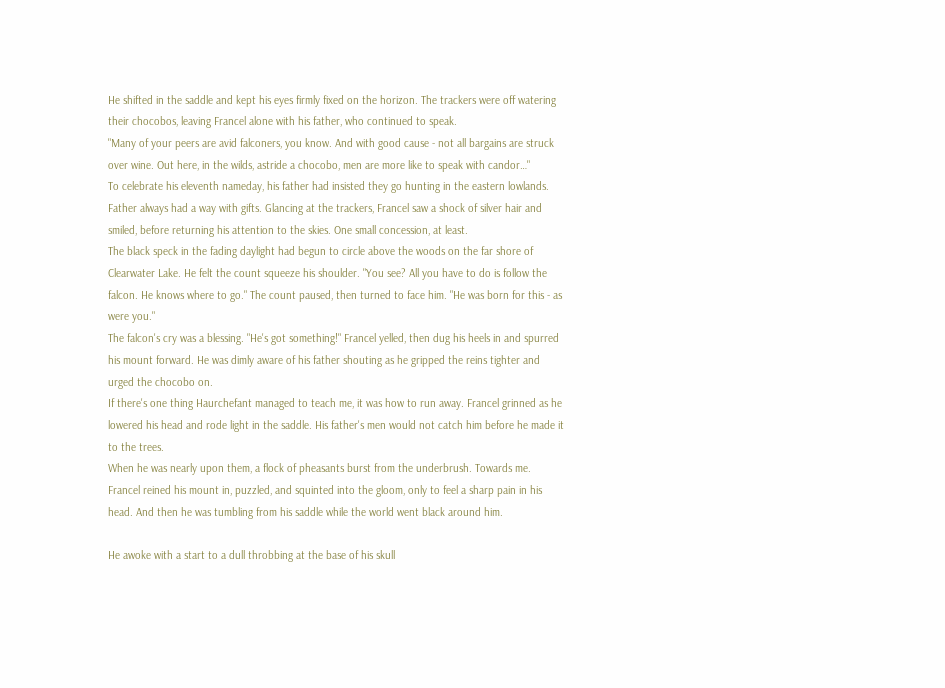He shifted in the saddle and kept his eyes firmly fixed on the horizon. The trackers were off watering their chocobos, leaving Francel alone with his father, who continued to speak.
"Many of your peers are avid falconers, you know. And with good cause - not all bargains are struck over wine. Out here, in the wilds, astride a chocobo, men are more like to speak with candor…"
To celebrate his eleventh nameday, his father had insisted they go hunting in the eastern lowlands. Father always had a way with gifts. Glancing at the trackers, Francel saw a shock of silver hair and smiled, before returning his attention to the skies. One small concession, at least.
The black speck in the fading daylight had begun to circle above the woods on the far shore of Clearwater Lake. He felt the count squeeze his shoulder. "You see? All you have to do is follow the falcon. He knows where to go." The count paused, then turned to face him. "He was born for this - as were you."
The falcon's cry was a blessing. "He's got something!" Francel yelled, then dug his heels in and spurred his mount forward. He was dimly aware of his father shouting as he gripped the reins tighter and urged the chocobo on.
If there's one thing Haurchefant managed to teach me, it was how to run away. Francel grinned as he lowered his head and rode light in the saddle. His father's men would not catch him before he made it to the trees.
When he was nearly upon them, a flock of pheasants burst from the underbrush. Towards me. Francel reined his mount in, puzzled, and squinted into the gloom, only to feel a sharp pain in his head. And then he was tumbling from his saddle while the world went black around him.

He awoke with a start to a dull throbbing at the base of his skull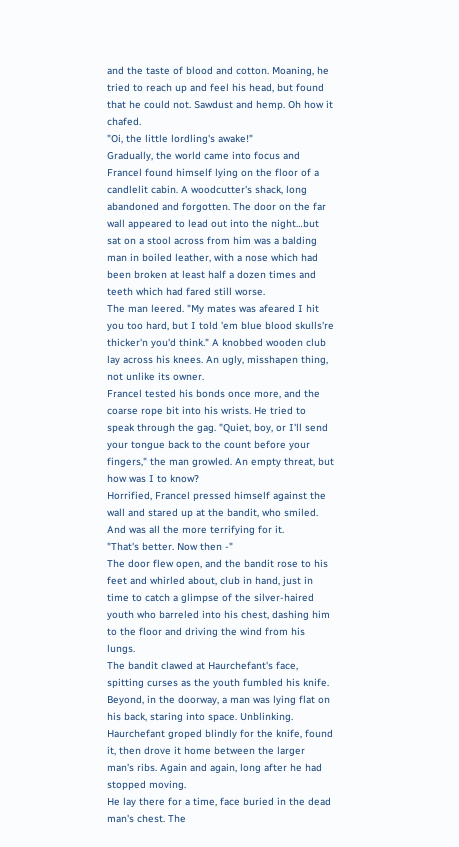and the taste of blood and cotton. Moaning, he tried to reach up and feel his head, but found that he could not. Sawdust and hemp. Oh how it chafed.
"Oi, the little lordling's awake!"
Gradually, the world came into focus and Francel found himself lying on the floor of a candlelit cabin. A woodcutter's shack, long abandoned and forgotten. The door on the far wall appeared to lead out into the night…but sat on a stool across from him was a balding man in boiled leather, with a nose which had been broken at least half a dozen times and teeth which had fared still worse.
The man leered. "My mates was afeared I hit you too hard, but I told 'em blue blood skulls're thicker'n you'd think." A knobbed wooden club lay across his knees. An ugly, misshapen thing, not unlike its owner.
Francel tested his bonds once more, and the coarse rope bit into his wrists. He tried to speak through the gag. "Quiet, boy, or I'll send your tongue back to the count before your fingers," the man growled. An empty threat, but how was I to know?
Horrified, Francel pressed himself against the wall and stared up at the bandit, who smiled. And was all the more terrifying for it.
"That's better. Now then -"
The door flew open, and the bandit rose to his feet and whirled about, club in hand, just in time to catch a glimpse of the silver-haired youth who barreled into his chest, dashing him to the floor and driving the wind from his lungs.
The bandit clawed at Haurchefant's face, spitting curses as the youth fumbled his knife. Beyond, in the doorway, a man was lying flat on his back, staring into space. Unblinking. Haurchefant groped blindly for the knife, found it, then drove it home between the larger man's ribs. Again and again, long after he had stopped moving.
He lay there for a time, face buried in the dead man's chest. The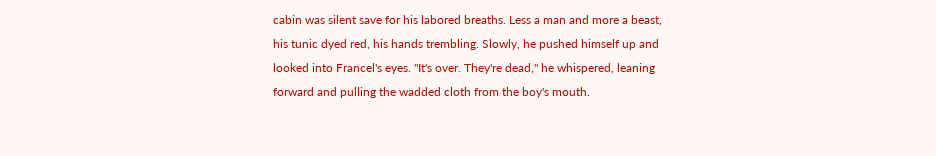cabin was silent save for his labored breaths. Less a man and more a beast, his tunic dyed red, his hands trembling. Slowly, he pushed himself up and looked into Francel's eyes. "It's over. They're dead," he whispered, leaning forward and pulling the wadded cloth from the boy's mouth.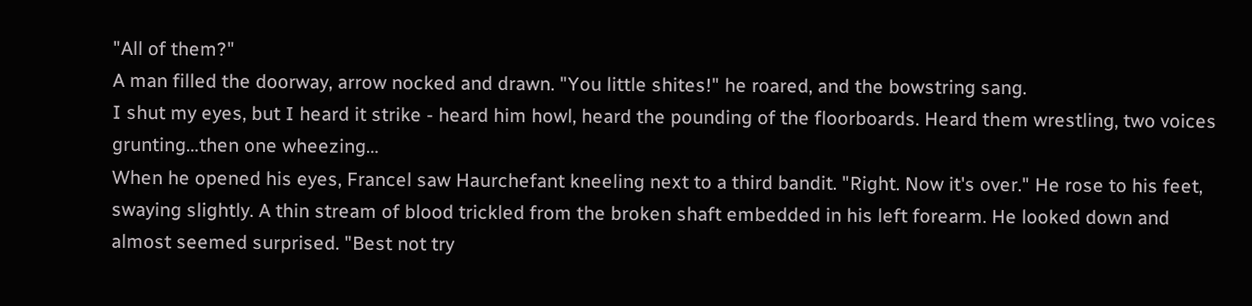"All of them?"
A man filled the doorway, arrow nocked and drawn. "You little shites!" he roared, and the bowstring sang.
I shut my eyes, but I heard it strike - heard him howl, heard the pounding of the floorboards. Heard them wrestling, two voices grunting…then one wheezing…
When he opened his eyes, Francel saw Haurchefant kneeling next to a third bandit. "Right. Now it's over." He rose to his feet, swaying slightly. A thin stream of blood trickled from the broken shaft embedded in his left forearm. He looked down and almost seemed surprised. "Best not try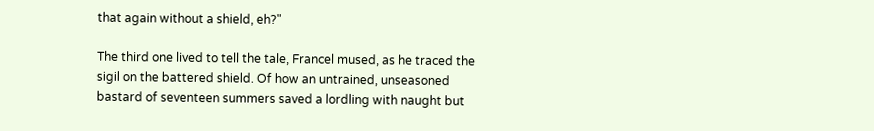that again without a shield, eh?"

The third one lived to tell the tale, Francel mused, as he traced the sigil on the battered shield. Of how an untrained, unseasoned bastard of seventeen summers saved a lordling with naught but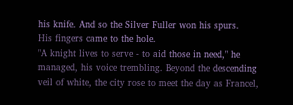his knife. And so the Silver Fuller won his spurs.
His fingers came to the hole.
"A knight lives to serve - to aid those in need," he managed, his voice trembling. Beyond the descending veil of white, the city rose to meet the day as Francel,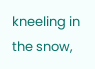kneeling in the snow,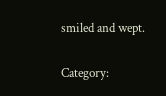smiled and wept.

Category: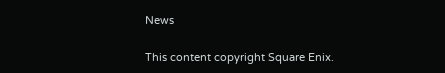News

This content copyright Square Enix.